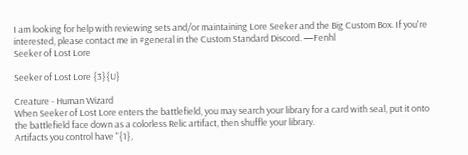I am looking for help with reviewing sets and/or maintaining Lore Seeker and the Big Custom Box. If you're interested, please contact me in #general in the Custom Standard Discord. —Fenhl
Seeker of Lost Lore

Seeker of Lost Lore {3}{U}

Creature - Human Wizard
When Seeker of Lost Lore enters the battlefield, you may search your library for a card with seal, put it onto the battlefield face down as a colorless Relic artifact, then shuffle your library.
Artifacts you control have "{1},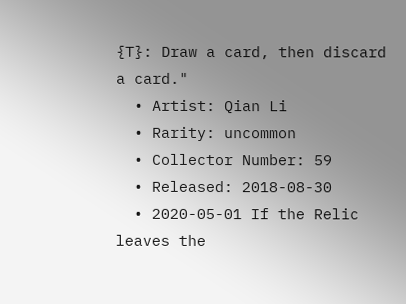{T}: Draw a card, then discard a card."
  • Artist: Qian Li
  • Rarity: uncommon
  • Collector Number: 59
  • Released: 2018-08-30
  • 2020-05-01 If the Relic leaves the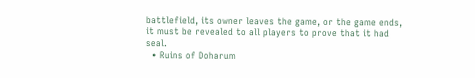battlefield, its owner leaves the game, or the game ends, it must be revealed to all players to prove that it had seal.
  • Ruins of Doharum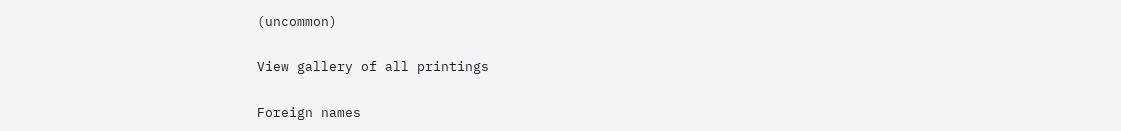(uncommon)

View gallery of all printings

Foreign names